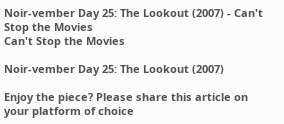Noir-vember Day 25: The Lookout (2007) - Can't Stop the Movies
Can't Stop the Movies

Noir-vember Day 25: The Lookout (2007)

Enjoy the piece? Please share this article on your platform of choice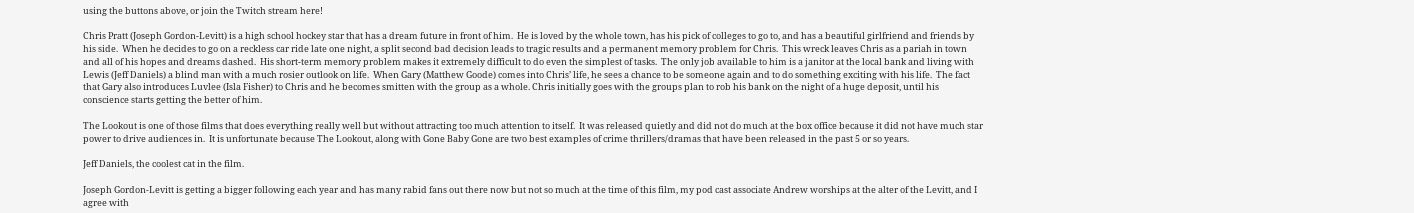using the buttons above, or join the Twitch stream here!

Chris Pratt (Joseph Gordon-Levitt) is a high school hockey star that has a dream future in front of him.  He is loved by the whole town, has his pick of colleges to go to, and has a beautiful girlfriend and friends by his side.  When he decides to go on a reckless car ride late one night, a split second bad decision leads to tragic results and a permanent memory problem for Chris.  This wreck leaves Chris as a pariah in town and all of his hopes and dreams dashed.  His short-term memory problem makes it extremely difficult to do even the simplest of tasks.  The only job available to him is a janitor at the local bank and living with Lewis (Jeff Daniels) a blind man with a much rosier outlook on life.  When Gary (Matthew Goode) comes into Chris’ life, he sees a chance to be someone again and to do something exciting with his life.  The fact that Gary also introduces Luvlee (Isla Fisher) to Chris and he becomes smitten with the group as a whole. Chris initially goes with the groups plan to rob his bank on the night of a huge deposit, until his conscience starts getting the better of him.

The Lookout is one of those films that does everything really well but without attracting too much attention to itself.  It was released quietly and did not do much at the box office because it did not have much star power to drive audiences in.  It is unfortunate because The Lookout, along with Gone Baby Gone are two best examples of crime thrillers/dramas that have been released in the past 5 or so years.

Jeff Daniels, the coolest cat in the film.

Joseph Gordon-Levitt is getting a bigger following each year and has many rabid fans out there now but not so much at the time of this film, my pod cast associate Andrew worships at the alter of the Levitt, and I agree with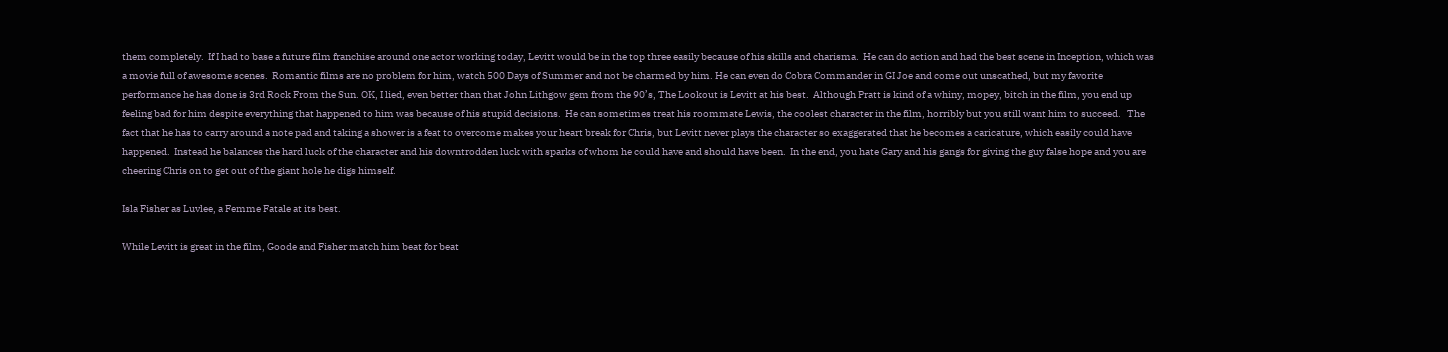them completely.  If I had to base a future film franchise around one actor working today, Levitt would be in the top three easily because of his skills and charisma.  He can do action and had the best scene in Inception, which was a movie full of awesome scenes.  Romantic films are no problem for him, watch 500 Days of Summer and not be charmed by him. He can even do Cobra Commander in GI Joe and come out unscathed, but my favorite performance he has done is 3rd Rock From the Sun. OK, I lied, even better than that John Lithgow gem from the 90’s, The Lookout is Levitt at his best.  Although Pratt is kind of a whiny, mopey, bitch in the film, you end up feeling bad for him despite everything that happened to him was because of his stupid decisions.  He can sometimes treat his roommate Lewis, the coolest character in the film, horribly but you still want him to succeed.   The fact that he has to carry around a note pad and taking a shower is a feat to overcome makes your heart break for Chris, but Levitt never plays the character so exaggerated that he becomes a caricature, which easily could have happened.  Instead he balances the hard luck of the character and his downtrodden luck with sparks of whom he could have and should have been.  In the end, you hate Gary and his gangs for giving the guy false hope and you are cheering Chris on to get out of the giant hole he digs himself.

Isla Fisher as Luvlee, a Femme Fatale at its best.

While Levitt is great in the film, Goode and Fisher match him beat for beat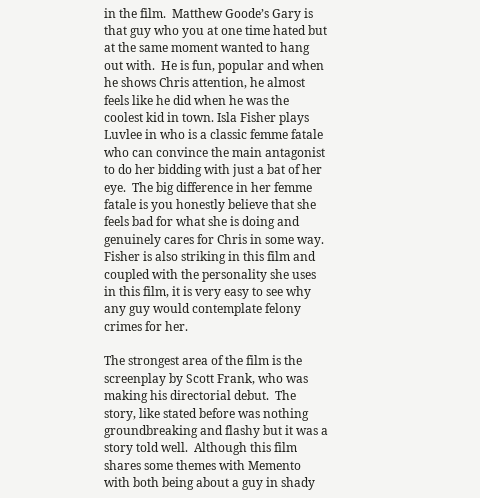in the film.  Matthew Goode’s Gary is that guy who you at one time hated but at the same moment wanted to hang out with.  He is fun, popular and when he shows Chris attention, he almost feels like he did when he was the coolest kid in town. Isla Fisher plays Luvlee in who is a classic femme fatale who can convince the main antagonist to do her bidding with just a bat of her eye.  The big difference in her femme fatale is you honestly believe that she feels bad for what she is doing and genuinely cares for Chris in some way. Fisher is also striking in this film and coupled with the personality she uses in this film, it is very easy to see why any guy would contemplate felony crimes for her.

The strongest area of the film is the screenplay by Scott Frank, who was making his directorial debut.  The story, like stated before was nothing groundbreaking and flashy but it was a story told well.  Although this film shares some themes with Memento with both being about a guy in shady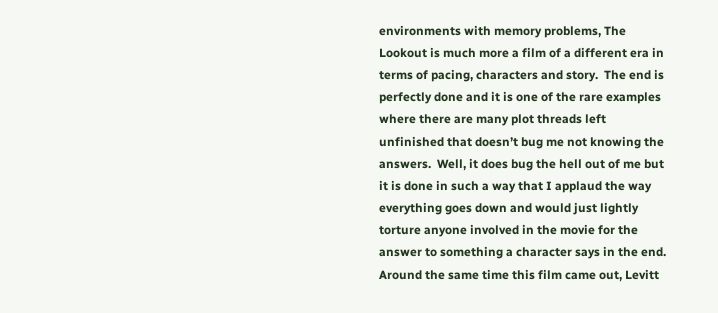environments with memory problems, The Lookout is much more a film of a different era in terms of pacing, characters and story.  The end is perfectly done and it is one of the rare examples where there are many plot threads left unfinished that doesn’t bug me not knowing the answers.  Well, it does bug the hell out of me but it is done in such a way that I applaud the way everything goes down and would just lightly torture anyone involved in the movie for the answer to something a character says in the end. Around the same time this film came out, Levitt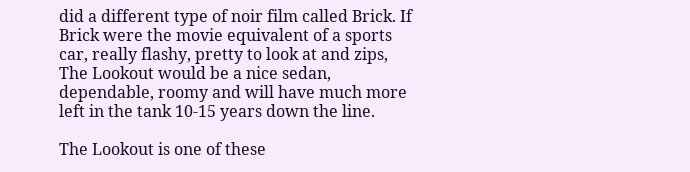did a different type of noir film called Brick. If Brick were the movie equivalent of a sports car, really flashy, pretty to look at and zips, The Lookout would be a nice sedan, dependable, roomy and will have much more left in the tank 10-15 years down the line.

The Lookout is one of these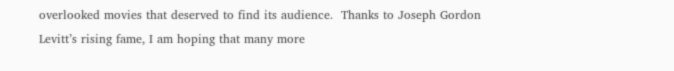overlooked movies that deserved to find its audience.  Thanks to Joseph Gordon Levitt’s rising fame, I am hoping that many more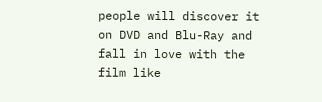people will discover it on DVD and Blu-Ray and fall in love with the film like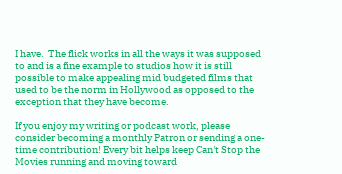I have.  The flick works in all the ways it was supposed to and is a fine example to studios how it is still possible to make appealing mid budgeted films that used to be the norm in Hollywood as opposed to the exception that they have become.

If you enjoy my writing or podcast work, please consider becoming a monthly Patron or sending a one-time contribution! Every bit helps keep Can't Stop the Movies running and moving toward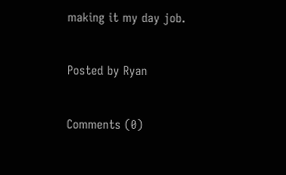making it my day job.

Posted by Ryan

Comments (0)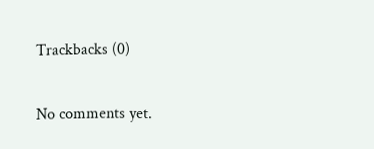Trackbacks (0)

No comments yet.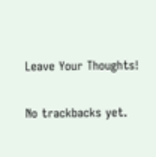Leave Your Thoughts!

No trackbacks yet.